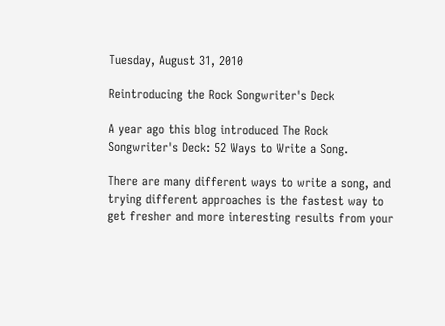Tuesday, August 31, 2010

Reintroducing the Rock Songwriter's Deck

A year ago this blog introduced The Rock Songwriter's Deck: 52 Ways to Write a Song.

There are many different ways to write a song, and trying different approaches is the fastest way to get fresher and more interesting results from your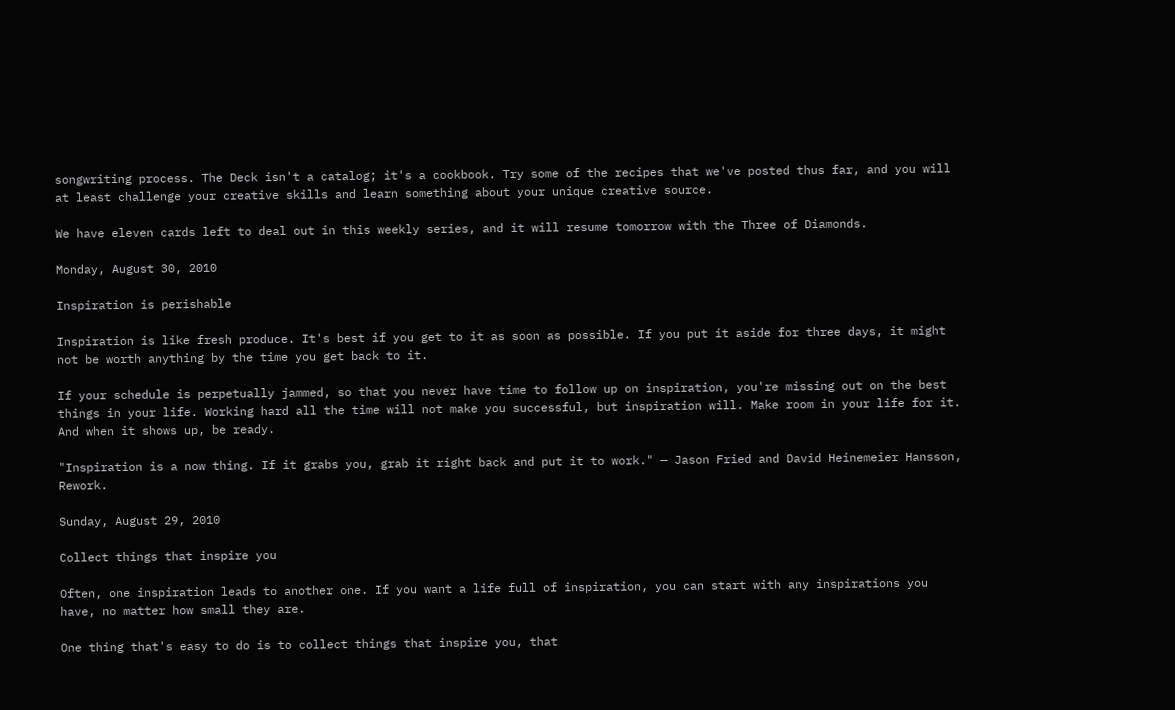songwriting process. The Deck isn't a catalog; it's a cookbook. Try some of the recipes that we've posted thus far, and you will at least challenge your creative skills and learn something about your unique creative source.

We have eleven cards left to deal out in this weekly series, and it will resume tomorrow with the Three of Diamonds.

Monday, August 30, 2010

Inspiration is perishable

Inspiration is like fresh produce. It's best if you get to it as soon as possible. If you put it aside for three days, it might not be worth anything by the time you get back to it.

If your schedule is perpetually jammed, so that you never have time to follow up on inspiration, you're missing out on the best things in your life. Working hard all the time will not make you successful, but inspiration will. Make room in your life for it. And when it shows up, be ready.

"Inspiration is a now thing. If it grabs you, grab it right back and put it to work." — Jason Fried and David Heinemeier Hansson, Rework.

Sunday, August 29, 2010

Collect things that inspire you

Often, one inspiration leads to another one. If you want a life full of inspiration, you can start with any inspirations you have, no matter how small they are.

One thing that's easy to do is to collect things that inspire you, that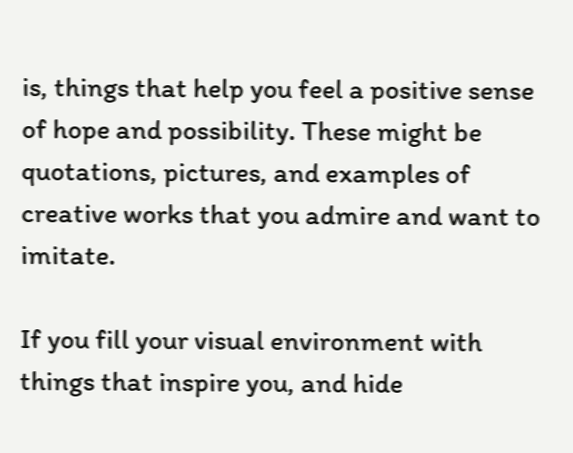is, things that help you feel a positive sense of hope and possibility. These might be quotations, pictures, and examples of creative works that you admire and want to imitate.

If you fill your visual environment with things that inspire you, and hide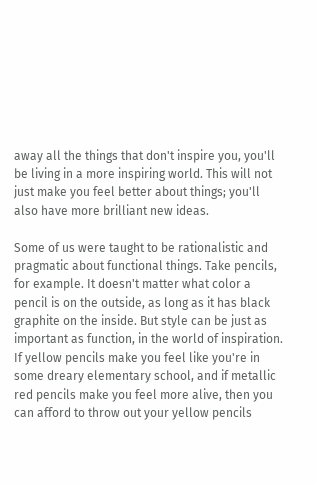away all the things that don't inspire you, you'll be living in a more inspiring world. This will not just make you feel better about things; you'll also have more brilliant new ideas.

Some of us were taught to be rationalistic and pragmatic about functional things. Take pencils, for example. It doesn't matter what color a pencil is on the outside, as long as it has black graphite on the inside. But style can be just as important as function, in the world of inspiration. If yellow pencils make you feel like you're in some dreary elementary school, and if metallic red pencils make you feel more alive, then you can afford to throw out your yellow pencils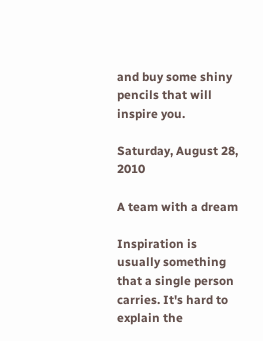and buy some shiny pencils that will inspire you.

Saturday, August 28, 2010

A team with a dream

Inspiration is usually something that a single person carries. It's hard to explain the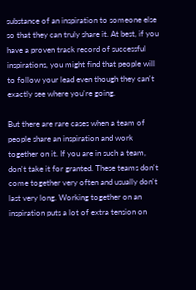substance of an inspiration to someone else so that they can truly share it. At best, if you have a proven track record of successful inspirations, you might find that people will to follow your lead even though they can't exactly see where you're going.

But there are rare cases when a team of people share an inspiration and work together on it. If you are in such a team, don't take it for granted. These teams don't come together very often and usually don't last very long. Working together on an inspiration puts a lot of extra tension on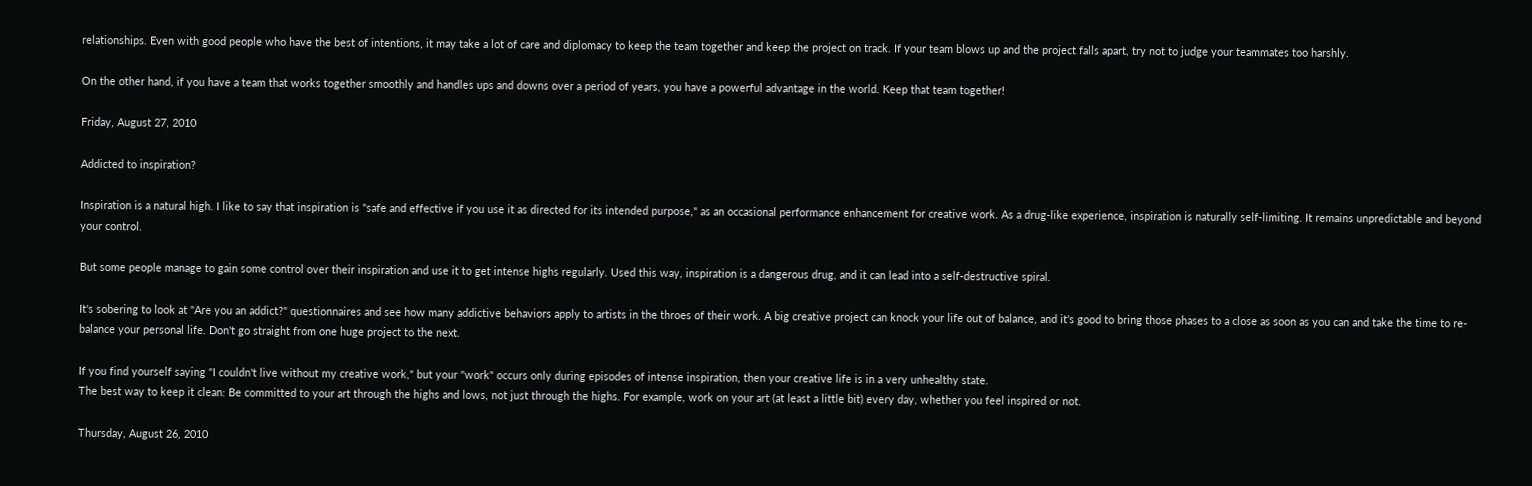relationships. Even with good people who have the best of intentions, it may take a lot of care and diplomacy to keep the team together and keep the project on track. If your team blows up and the project falls apart, try not to judge your teammates too harshly.

On the other hand, if you have a team that works together smoothly and handles ups and downs over a period of years, you have a powerful advantage in the world. Keep that team together!

Friday, August 27, 2010

Addicted to inspiration?

Inspiration is a natural high. I like to say that inspiration is "safe and effective if you use it as directed for its intended purpose," as an occasional performance enhancement for creative work. As a drug-like experience, inspiration is naturally self-limiting. It remains unpredictable and beyond your control.

But some people manage to gain some control over their inspiration and use it to get intense highs regularly. Used this way, inspiration is a dangerous drug, and it can lead into a self-destructive spiral.

It's sobering to look at "Are you an addict?" questionnaires and see how many addictive behaviors apply to artists in the throes of their work. A big creative project can knock your life out of balance, and it's good to bring those phases to a close as soon as you can and take the time to re-balance your personal life. Don't go straight from one huge project to the next.

If you find yourself saying "I couldn't live without my creative work," but your "work" occurs only during episodes of intense inspiration, then your creative life is in a very unhealthy state.
The best way to keep it clean: Be committed to your art through the highs and lows, not just through the highs. For example, work on your art (at least a little bit) every day, whether you feel inspired or not.

Thursday, August 26, 2010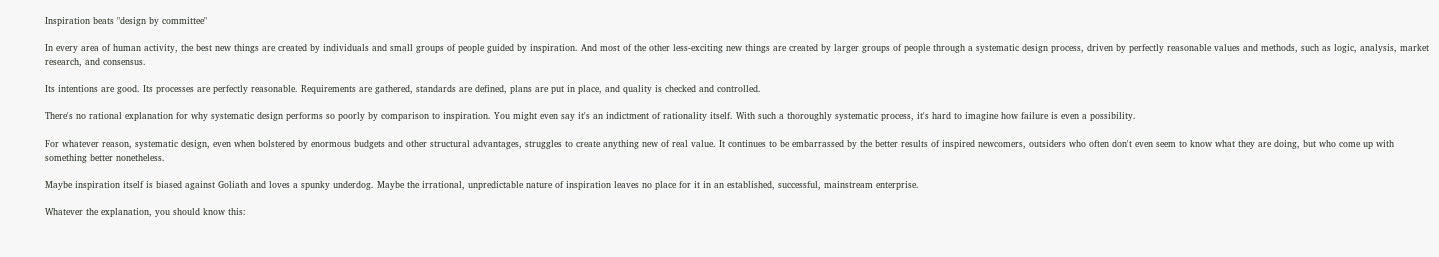Inspiration beats "design by committee"

In every area of human activity, the best new things are created by individuals and small groups of people guided by inspiration. And most of the other less-exciting new things are created by larger groups of people through a systematic design process, driven by perfectly reasonable values and methods, such as logic, analysis, market research, and consensus.

Its intentions are good. Its processes are perfectly reasonable. Requirements are gathered, standards are defined, plans are put in place, and quality is checked and controlled.

There's no rational explanation for why systematic design performs so poorly by comparison to inspiration. You might even say it's an indictment of rationality itself. With such a thoroughly systematic process, it's hard to imagine how failure is even a possibility.

For whatever reason, systematic design, even when bolstered by enormous budgets and other structural advantages, struggles to create anything new of real value. It continues to be embarrassed by the better results of inspired newcomers, outsiders who often don't even seem to know what they are doing, but who come up with something better nonetheless.

Maybe inspiration itself is biased against Goliath and loves a spunky underdog. Maybe the irrational, unpredictable nature of inspiration leaves no place for it in an established, successful, mainstream enterprise.

Whatever the explanation, you should know this: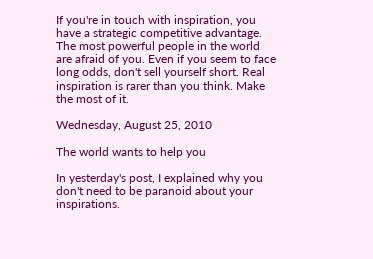If you're in touch with inspiration, you have a strategic competitive advantage. The most powerful people in the world are afraid of you. Even if you seem to face long odds, don't sell yourself short. Real inspiration is rarer than you think. Make the most of it.

Wednesday, August 25, 2010

The world wants to help you

In yesterday's post, I explained why you don't need to be paranoid about your inspirations.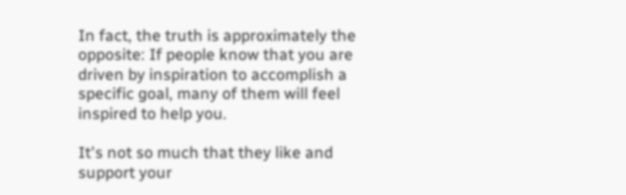In fact, the truth is approximately the opposite: If people know that you are driven by inspiration to accomplish a specific goal, many of them will feel inspired to help you.

It's not so much that they like and support your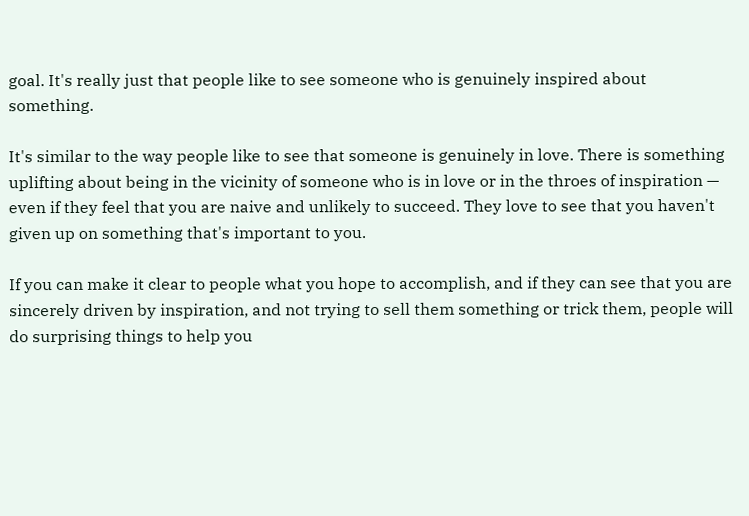goal. It's really just that people like to see someone who is genuinely inspired about something.

It's similar to the way people like to see that someone is genuinely in love. There is something uplifting about being in the vicinity of someone who is in love or in the throes of inspiration — even if they feel that you are naive and unlikely to succeed. They love to see that you haven't given up on something that's important to you.

If you can make it clear to people what you hope to accomplish, and if they can see that you are sincerely driven by inspiration, and not trying to sell them something or trick them, people will do surprising things to help you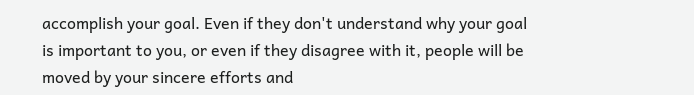accomplish your goal. Even if they don't understand why your goal is important to you, or even if they disagree with it, people will be moved by your sincere efforts and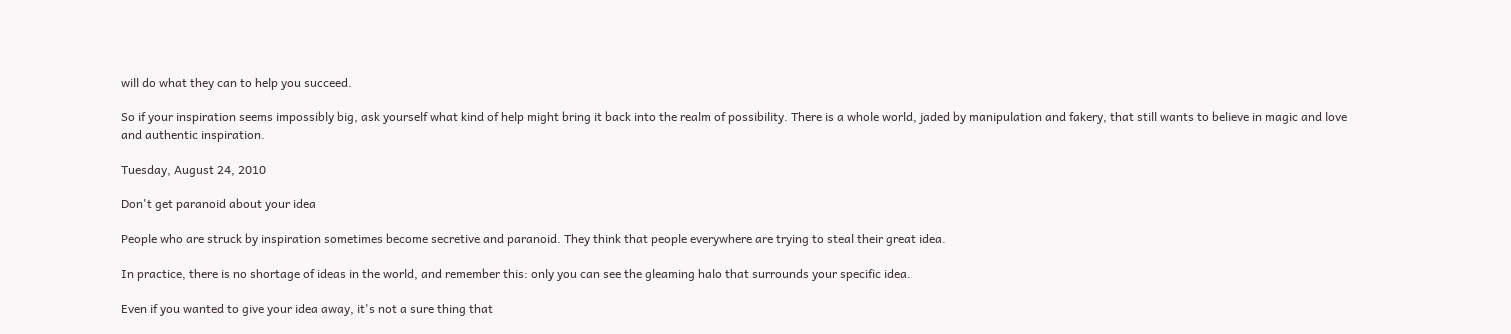will do what they can to help you succeed.

So if your inspiration seems impossibly big, ask yourself what kind of help might bring it back into the realm of possibility. There is a whole world, jaded by manipulation and fakery, that still wants to believe in magic and love and authentic inspiration.

Tuesday, August 24, 2010

Don't get paranoid about your idea

People who are struck by inspiration sometimes become secretive and paranoid. They think that people everywhere are trying to steal their great idea.

In practice, there is no shortage of ideas in the world, and remember this: only you can see the gleaming halo that surrounds your specific idea.

Even if you wanted to give your idea away, it's not a sure thing that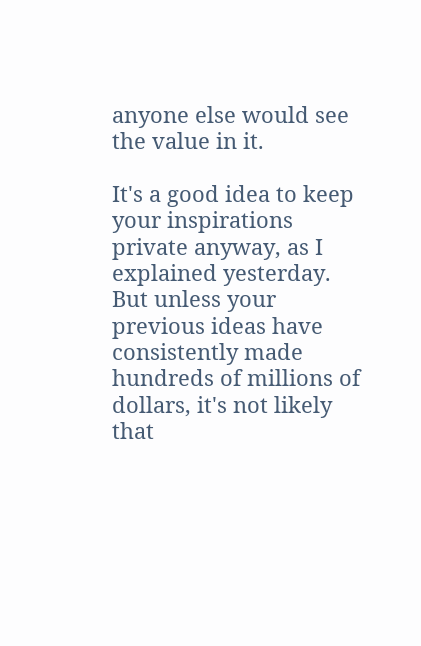anyone else would see the value in it.

It's a good idea to keep your inspirations private anyway, as I explained yesterday. But unless your previous ideas have consistently made hundreds of millions of dollars, it's not likely that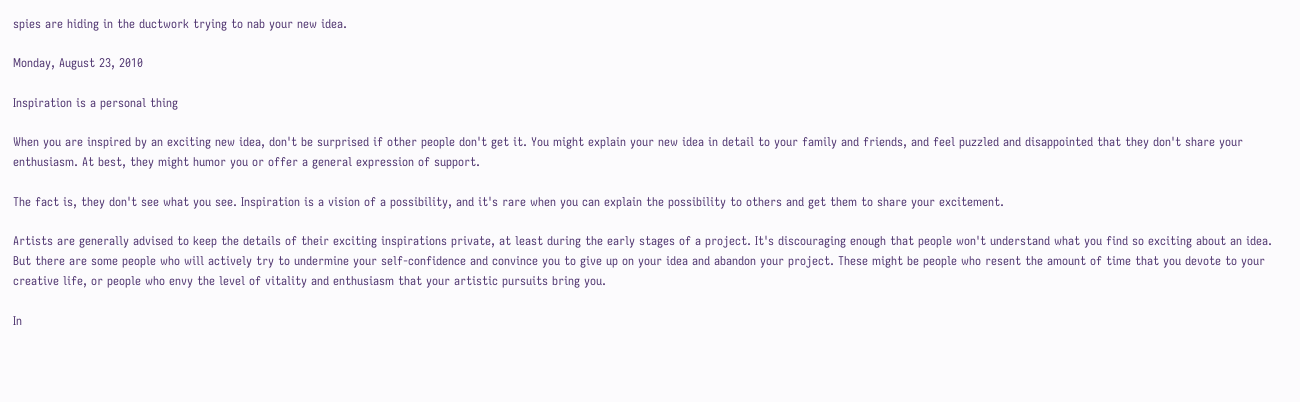spies are hiding in the ductwork trying to nab your new idea.

Monday, August 23, 2010

Inspiration is a personal thing

When you are inspired by an exciting new idea, don't be surprised if other people don't get it. You might explain your new idea in detail to your family and friends, and feel puzzled and disappointed that they don't share your enthusiasm. At best, they might humor you or offer a general expression of support.

The fact is, they don't see what you see. Inspiration is a vision of a possibility, and it's rare when you can explain the possibility to others and get them to share your excitement.

Artists are generally advised to keep the details of their exciting inspirations private, at least during the early stages of a project. It's discouraging enough that people won't understand what you find so exciting about an idea. But there are some people who will actively try to undermine your self-confidence and convince you to give up on your idea and abandon your project. These might be people who resent the amount of time that you devote to your creative life, or people who envy the level of vitality and enthusiasm that your artistic pursuits bring you.

In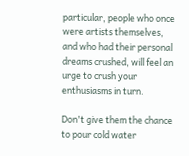particular, people who once were artists themselves, and who had their personal dreams crushed, will feel an urge to crush your enthusiasms in turn.

Don't give them the chance to pour cold water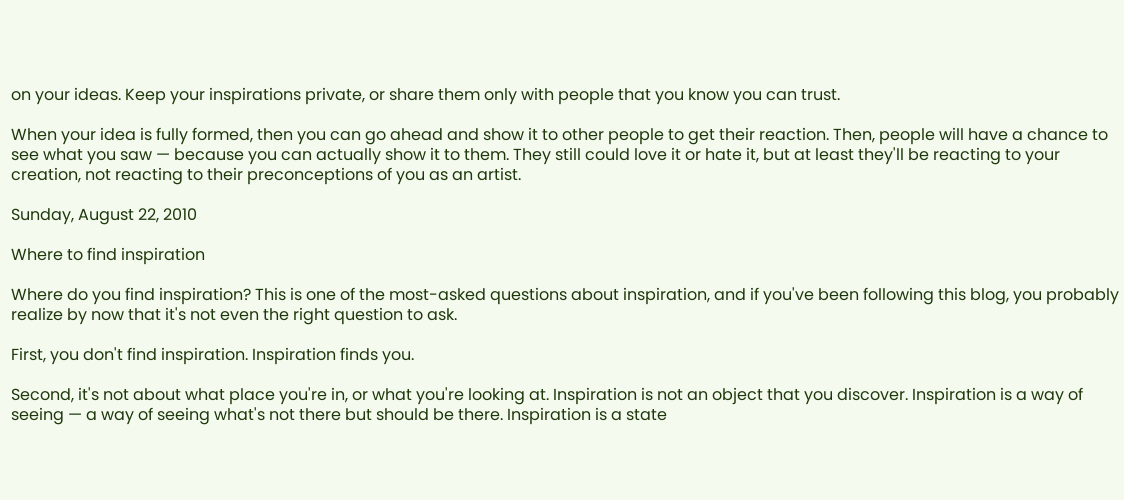on your ideas. Keep your inspirations private, or share them only with people that you know you can trust.

When your idea is fully formed, then you can go ahead and show it to other people to get their reaction. Then, people will have a chance to see what you saw — because you can actually show it to them. They still could love it or hate it, but at least they'll be reacting to your creation, not reacting to their preconceptions of you as an artist.

Sunday, August 22, 2010

Where to find inspiration

Where do you find inspiration? This is one of the most-asked questions about inspiration, and if you've been following this blog, you probably realize by now that it's not even the right question to ask.

First, you don't find inspiration. Inspiration finds you.

Second, it's not about what place you're in, or what you're looking at. Inspiration is not an object that you discover. Inspiration is a way of seeing — a way of seeing what's not there but should be there. Inspiration is a state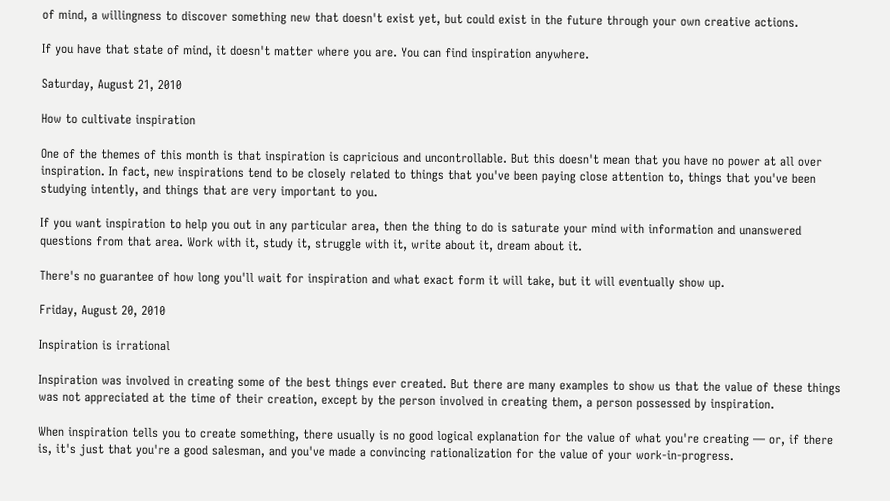of mind, a willingness to discover something new that doesn't exist yet, but could exist in the future through your own creative actions.

If you have that state of mind, it doesn't matter where you are. You can find inspiration anywhere.

Saturday, August 21, 2010

How to cultivate inspiration

One of the themes of this month is that inspiration is capricious and uncontrollable. But this doesn't mean that you have no power at all over inspiration. In fact, new inspirations tend to be closely related to things that you've been paying close attention to, things that you've been studying intently, and things that are very important to you.

If you want inspiration to help you out in any particular area, then the thing to do is saturate your mind with information and unanswered questions from that area. Work with it, study it, struggle with it, write about it, dream about it.

There's no guarantee of how long you'll wait for inspiration and what exact form it will take, but it will eventually show up.

Friday, August 20, 2010

Inspiration is irrational

Inspiration was involved in creating some of the best things ever created. But there are many examples to show us that the value of these things was not appreciated at the time of their creation, except by the person involved in creating them, a person possessed by inspiration.

When inspiration tells you to create something, there usually is no good logical explanation for the value of what you're creating — or, if there is, it's just that you're a good salesman, and you've made a convincing rationalization for the value of your work-in-progress.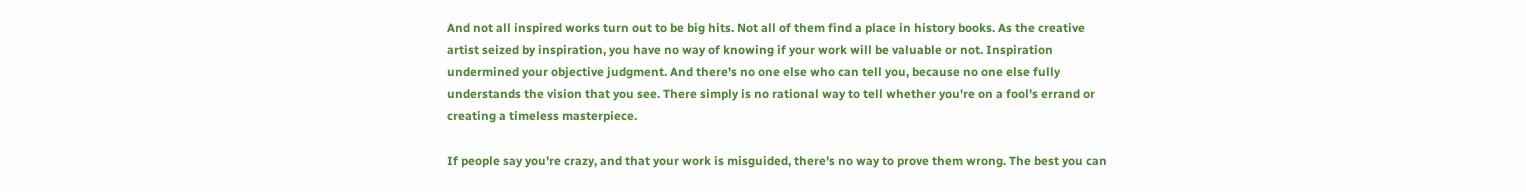And not all inspired works turn out to be big hits. Not all of them find a place in history books. As the creative artist seized by inspiration, you have no way of knowing if your work will be valuable or not. Inspiration undermined your objective judgment. And there's no one else who can tell you, because no one else fully understands the vision that you see. There simply is no rational way to tell whether you're on a fool's errand or creating a timeless masterpiece.

If people say you're crazy, and that your work is misguided, there's no way to prove them wrong. The best you can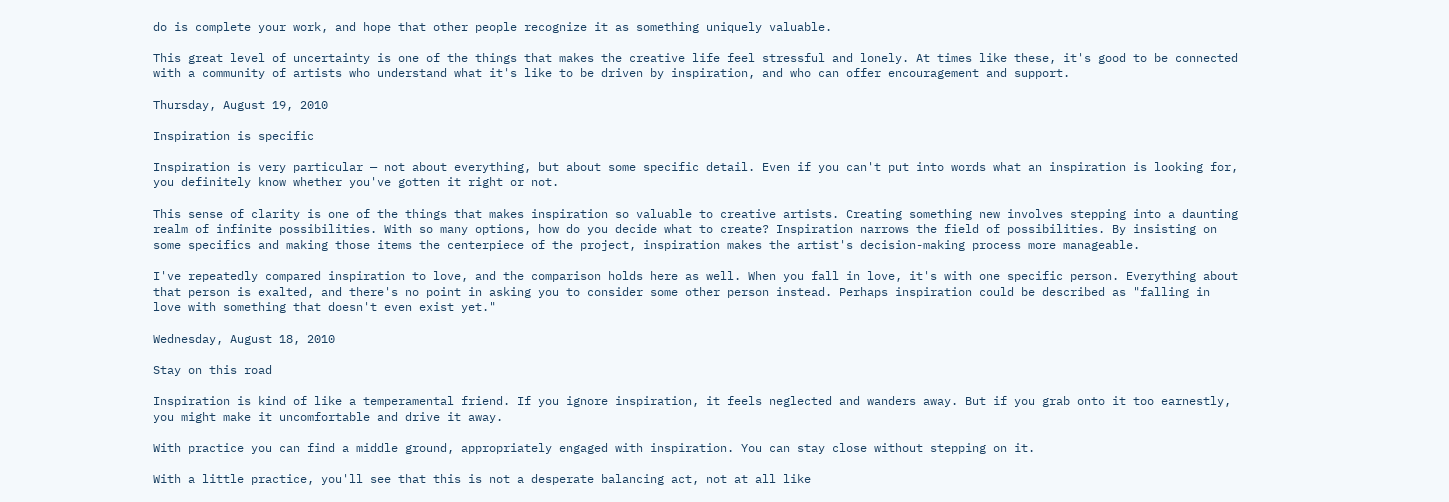do is complete your work, and hope that other people recognize it as something uniquely valuable.

This great level of uncertainty is one of the things that makes the creative life feel stressful and lonely. At times like these, it's good to be connected with a community of artists who understand what it's like to be driven by inspiration, and who can offer encouragement and support.

Thursday, August 19, 2010

Inspiration is specific

Inspiration is very particular — not about everything, but about some specific detail. Even if you can't put into words what an inspiration is looking for, you definitely know whether you've gotten it right or not.

This sense of clarity is one of the things that makes inspiration so valuable to creative artists. Creating something new involves stepping into a daunting realm of infinite possibilities. With so many options, how do you decide what to create? Inspiration narrows the field of possibilities. By insisting on some specifics and making those items the centerpiece of the project, inspiration makes the artist's decision-making process more manageable.

I've repeatedly compared inspiration to love, and the comparison holds here as well. When you fall in love, it's with one specific person. Everything about that person is exalted, and there's no point in asking you to consider some other person instead. Perhaps inspiration could be described as "falling in love with something that doesn't even exist yet."

Wednesday, August 18, 2010

Stay on this road

Inspiration is kind of like a temperamental friend. If you ignore inspiration, it feels neglected and wanders away. But if you grab onto it too earnestly, you might make it uncomfortable and drive it away.

With practice you can find a middle ground, appropriately engaged with inspiration. You can stay close without stepping on it.

With a little practice, you'll see that this is not a desperate balancing act, not at all like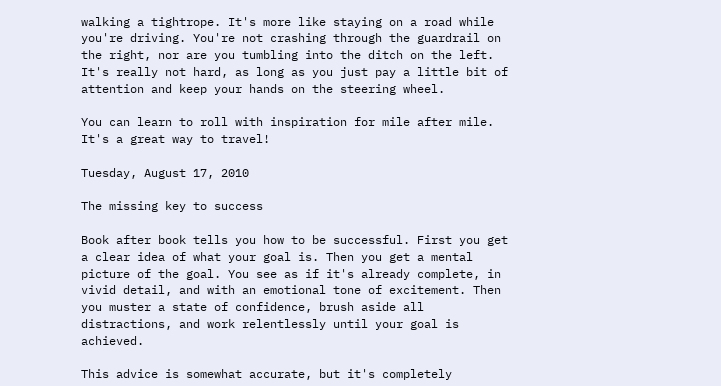walking a tightrope. It's more like staying on a road while you're driving. You're not crashing through the guardrail on the right, nor are you tumbling into the ditch on the left. It's really not hard, as long as you just pay a little bit of attention and keep your hands on the steering wheel.

You can learn to roll with inspiration for mile after mile. It's a great way to travel!

Tuesday, August 17, 2010

The missing key to success

Book after book tells you how to be successful. First you get a clear idea of what your goal is. Then you get a mental picture of the goal. You see as if it's already complete, in vivid detail, and with an emotional tone of excitement. Then you muster a state of confidence, brush aside all distractions, and work relentlessly until your goal is achieved.

This advice is somewhat accurate, but it's completely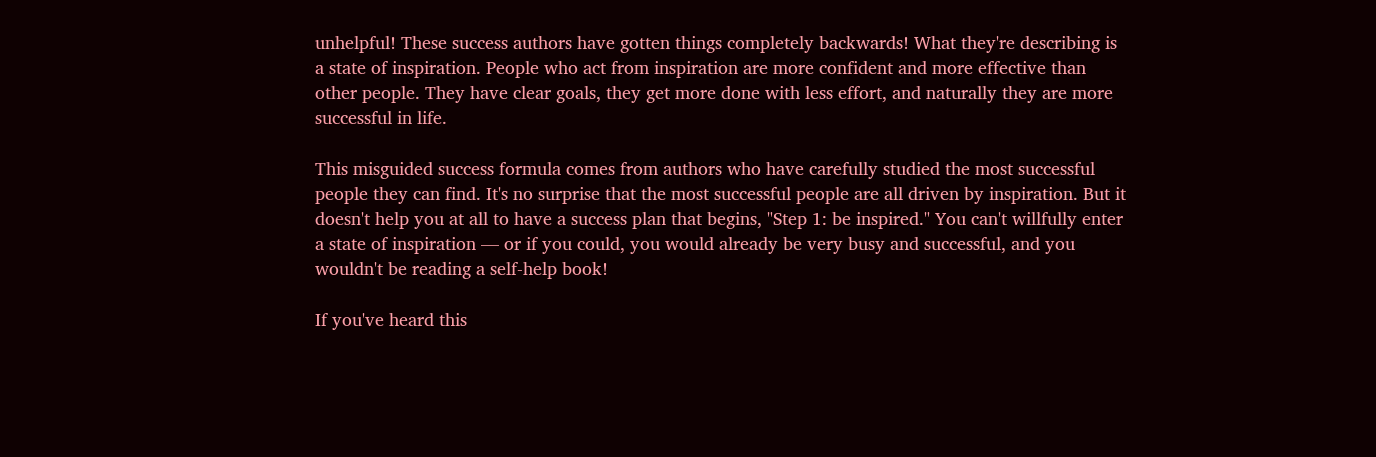unhelpful! These success authors have gotten things completely backwards! What they're describing is a state of inspiration. People who act from inspiration are more confident and more effective than other people. They have clear goals, they get more done with less effort, and naturally they are more successful in life.

This misguided success formula comes from authors who have carefully studied the most successful people they can find. It's no surprise that the most successful people are all driven by inspiration. But it doesn't help you at all to have a success plan that begins, "Step 1: be inspired." You can't willfully enter a state of inspiration — or if you could, you would already be very busy and successful, and you wouldn't be reading a self-help book!

If you've heard this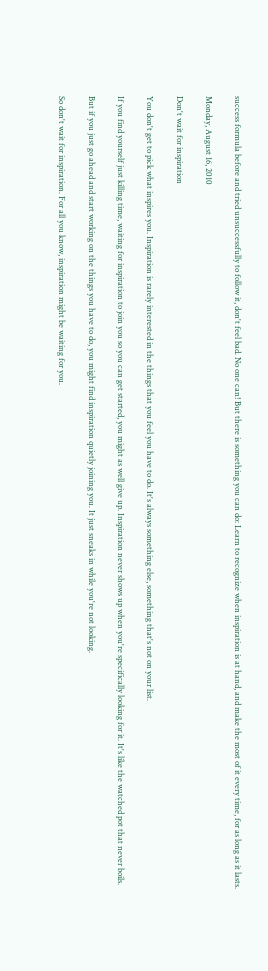success formula before and tried unsuccessfully to follow it, don't feel bad. No one can! But there is something you can do: Learn to recognize when inspiration is at hand, and make the most of it every time, for as long as it lasts.

Monday, August 16, 2010

Don't wait for inspiration

You don't get to pick what inspires you. Inspiration is rarely interested in the things that you feel you have to do. It's always something else, something that's not on your list.

If you find yourself just killing time, waiting for inspiration to join you so you can get started, you might as well give up. Inspiration never shows up when you're specifically looking for it. It's like the watched pot that never boils.

But if you just go ahead and start working on the things you have to do, you might find inspiration quietly joining you. It just sneaks in while you're not looking.

So don't wait for inspiration. For all you know, inspiration might be waiting for you.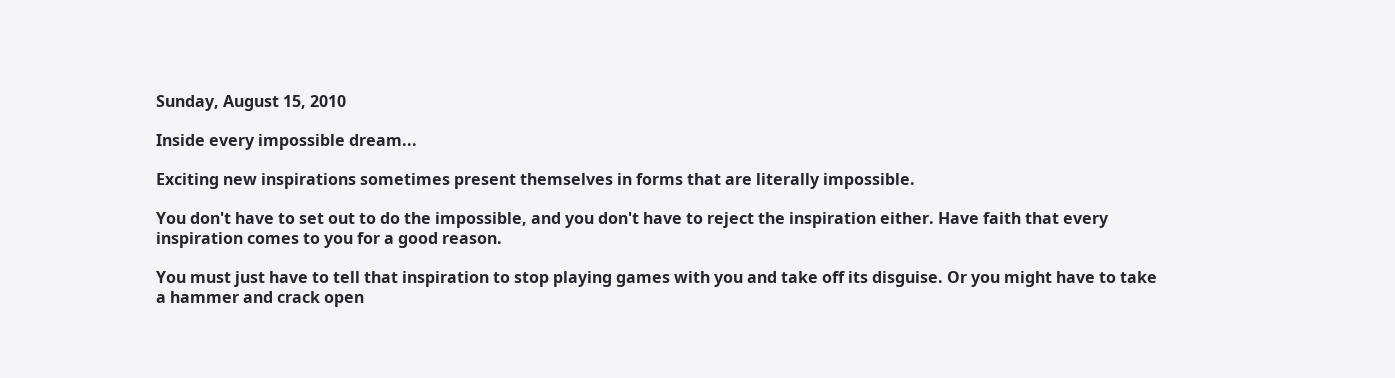Sunday, August 15, 2010

Inside every impossible dream...

Exciting new inspirations sometimes present themselves in forms that are literally impossible.

You don't have to set out to do the impossible, and you don't have to reject the inspiration either. Have faith that every inspiration comes to you for a good reason.

You must just have to tell that inspiration to stop playing games with you and take off its disguise. Or you might have to take a hammer and crack open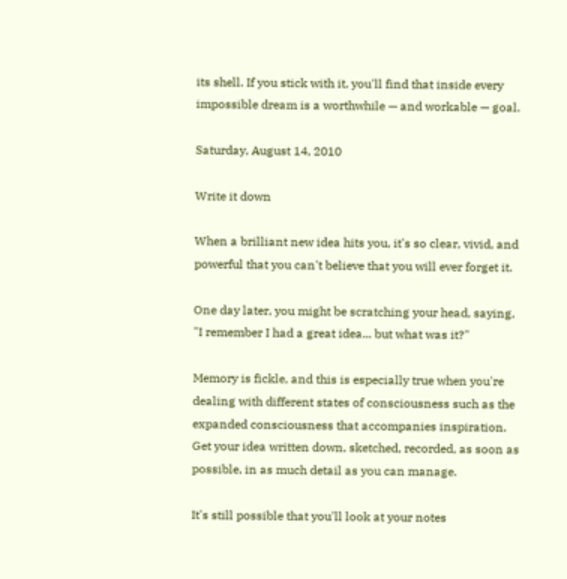its shell. If you stick with it, you'll find that inside every impossible dream is a worthwhile — and workable — goal.

Saturday, August 14, 2010

Write it down

When a brilliant new idea hits you, it's so clear, vivid, and powerful that you can't believe that you will ever forget it.

One day later, you might be scratching your head, saying, "I remember I had a great idea... but what was it?"

Memory is fickle, and this is especially true when you're dealing with different states of consciousness such as the expanded consciousness that accompanies inspiration. Get your idea written down, sketched, recorded, as soon as possible, in as much detail as you can manage.

It's still possible that you'll look at your notes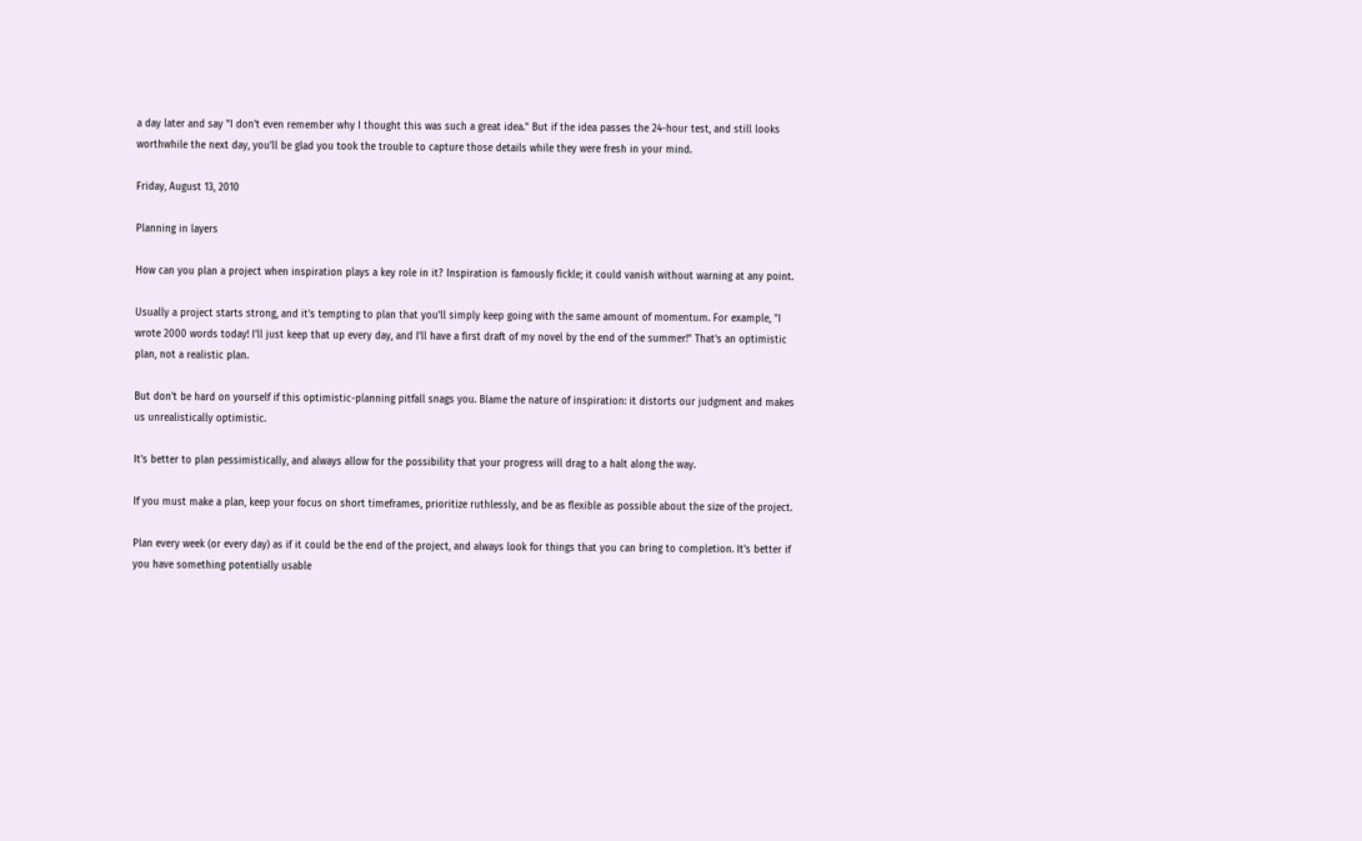a day later and say "I don't even remember why I thought this was such a great idea." But if the idea passes the 24-hour test, and still looks worthwhile the next day, you'll be glad you took the trouble to capture those details while they were fresh in your mind.

Friday, August 13, 2010

Planning in layers

How can you plan a project when inspiration plays a key role in it? Inspiration is famously fickle; it could vanish without warning at any point.

Usually a project starts strong, and it's tempting to plan that you'll simply keep going with the same amount of momentum. For example, "I wrote 2000 words today! I'll just keep that up every day, and I'll have a first draft of my novel by the end of the summer!" That's an optimistic plan, not a realistic plan.

But don't be hard on yourself if this optimistic-planning pitfall snags you. Blame the nature of inspiration: it distorts our judgment and makes us unrealistically optimistic.

It's better to plan pessimistically, and always allow for the possibility that your progress will drag to a halt along the way.

If you must make a plan, keep your focus on short timeframes, prioritize ruthlessly, and be as flexible as possible about the size of the project.

Plan every week (or every day) as if it could be the end of the project, and always look for things that you can bring to completion. It's better if you have something potentially usable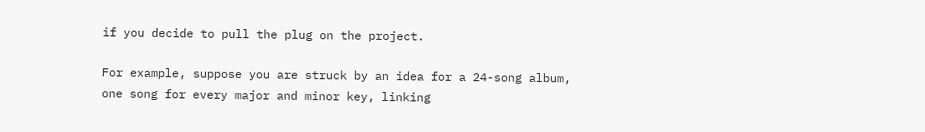if you decide to pull the plug on the project.

For example, suppose you are struck by an idea for a 24-song album, one song for every major and minor key, linking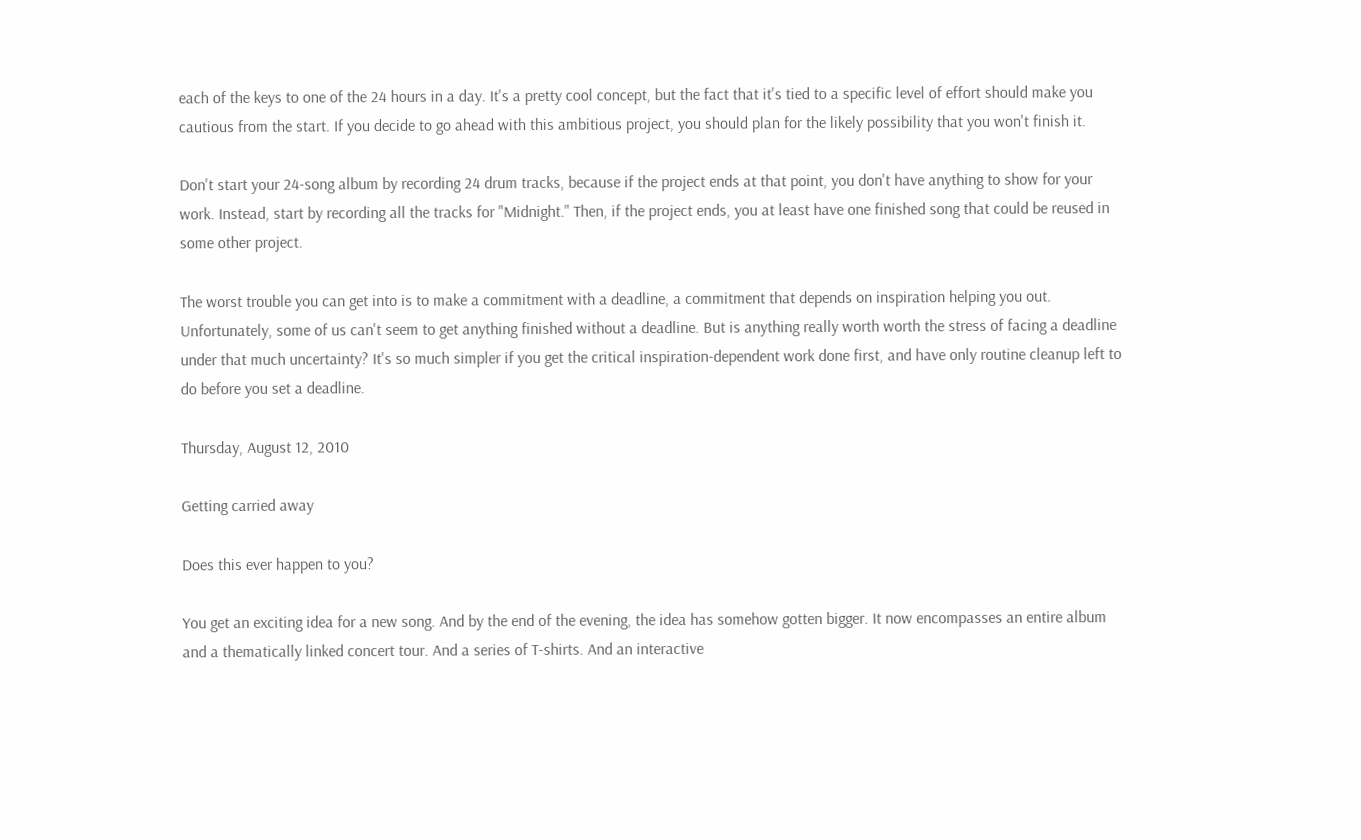each of the keys to one of the 24 hours in a day. It's a pretty cool concept, but the fact that it's tied to a specific level of effort should make you cautious from the start. If you decide to go ahead with this ambitious project, you should plan for the likely possibility that you won't finish it.

Don't start your 24-song album by recording 24 drum tracks, because if the project ends at that point, you don't have anything to show for your work. Instead, start by recording all the tracks for "Midnight." Then, if the project ends, you at least have one finished song that could be reused in some other project.

The worst trouble you can get into is to make a commitment with a deadline, a commitment that depends on inspiration helping you out. Unfortunately, some of us can't seem to get anything finished without a deadline. But is anything really worth worth the stress of facing a deadline under that much uncertainty? It's so much simpler if you get the critical inspiration-dependent work done first, and have only routine cleanup left to do before you set a deadline.

Thursday, August 12, 2010

Getting carried away

Does this ever happen to you?

You get an exciting idea for a new song. And by the end of the evening, the idea has somehow gotten bigger. It now encompasses an entire album and a thematically linked concert tour. And a series of T-shirts. And an interactive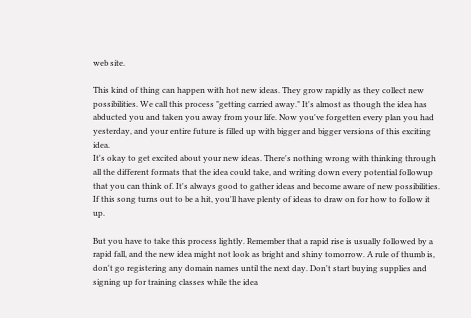web site.

This kind of thing can happen with hot new ideas. They grow rapidly as they collect new possibilities. We call this process "getting carried away." It's almost as though the idea has abducted you and taken you away from your life. Now you've forgetten every plan you had yesterday, and your entire future is filled up with bigger and bigger versions of this exciting idea.
It's okay to get excited about your new ideas. There's nothing wrong with thinking through all the different formats that the idea could take, and writing down every potential followup that you can think of. It's always good to gather ideas and become aware of new possibilities. If this song turns out to be a hit, you'll have plenty of ideas to draw on for how to follow it up.

But you have to take this process lightly. Remember that a rapid rise is usually followed by a rapid fall, and the new idea might not look as bright and shiny tomorrow. A rule of thumb is, don't go registering any domain names until the next day. Don't start buying supplies and signing up for training classes while the idea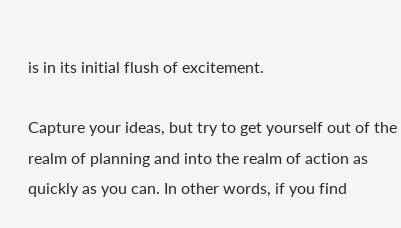is in its initial flush of excitement.

Capture your ideas, but try to get yourself out of the realm of planning and into the realm of action as quickly as you can. In other words, if you find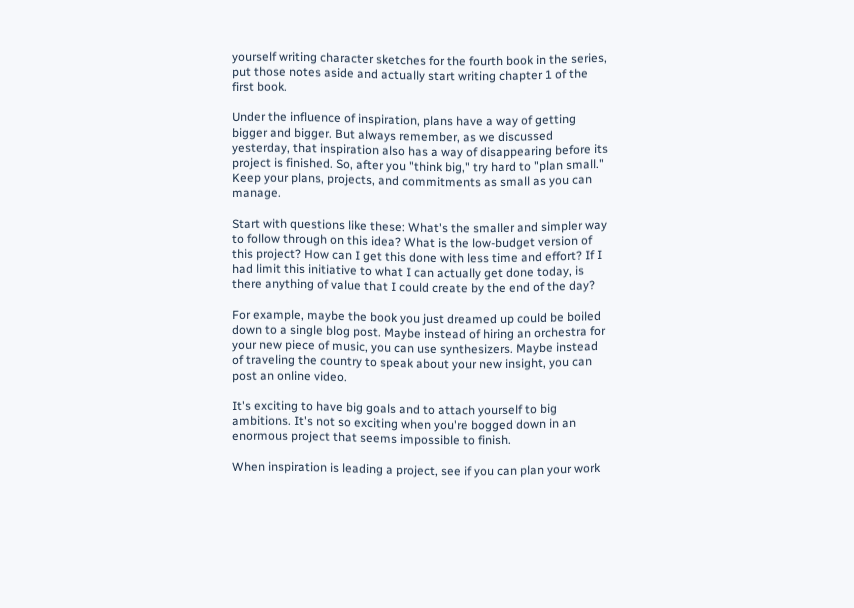yourself writing character sketches for the fourth book in the series, put those notes aside and actually start writing chapter 1 of the first book.

Under the influence of inspiration, plans have a way of getting bigger and bigger. But always remember, as we discussed yesterday, that inspiration also has a way of disappearing before its project is finished. So, after you "think big," try hard to "plan small." Keep your plans, projects, and commitments as small as you can manage.

Start with questions like these: What's the smaller and simpler way to follow through on this idea? What is the low-budget version of this project? How can I get this done with less time and effort? If I had limit this initiative to what I can actually get done today, is there anything of value that I could create by the end of the day?

For example, maybe the book you just dreamed up could be boiled down to a single blog post. Maybe instead of hiring an orchestra for your new piece of music, you can use synthesizers. Maybe instead of traveling the country to speak about your new insight, you can post an online video.

It's exciting to have big goals and to attach yourself to big ambitions. It's not so exciting when you're bogged down in an enormous project that seems impossible to finish.

When inspiration is leading a project, see if you can plan your work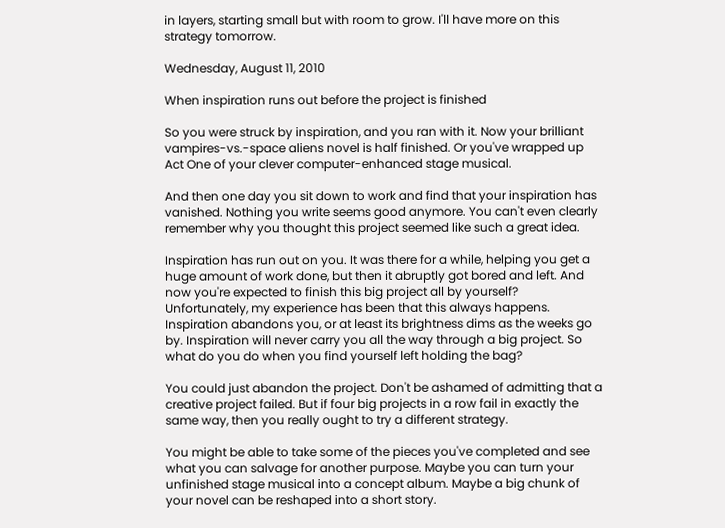in layers, starting small but with room to grow. I'll have more on this strategy tomorrow.

Wednesday, August 11, 2010

When inspiration runs out before the project is finished

So you were struck by inspiration, and you ran with it. Now your brilliant vampires-vs.-space aliens novel is half finished. Or you've wrapped up Act One of your clever computer-enhanced stage musical.

And then one day you sit down to work and find that your inspiration has vanished. Nothing you write seems good anymore. You can't even clearly remember why you thought this project seemed like such a great idea.

Inspiration has run out on you. It was there for a while, helping you get a huge amount of work done, but then it abruptly got bored and left. And now you're expected to finish this big project all by yourself?
Unfortunately, my experience has been that this always happens. Inspiration abandons you, or at least its brightness dims as the weeks go by. Inspiration will never carry you all the way through a big project. So what do you do when you find yourself left holding the bag?

You could just abandon the project. Don't be ashamed of admitting that a creative project failed. But if four big projects in a row fail in exactly the same way, then you really ought to try a different strategy.

You might be able to take some of the pieces you've completed and see what you can salvage for another purpose. Maybe you can turn your unfinished stage musical into a concept album. Maybe a big chunk of your novel can be reshaped into a short story.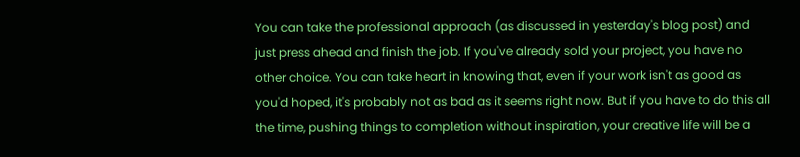You can take the professional approach (as discussed in yesterday's blog post) and just press ahead and finish the job. If you've already sold your project, you have no other choice. You can take heart in knowing that, even if your work isn't as good as you'd hoped, it's probably not as bad as it seems right now. But if you have to do this all the time, pushing things to completion without inspiration, your creative life will be a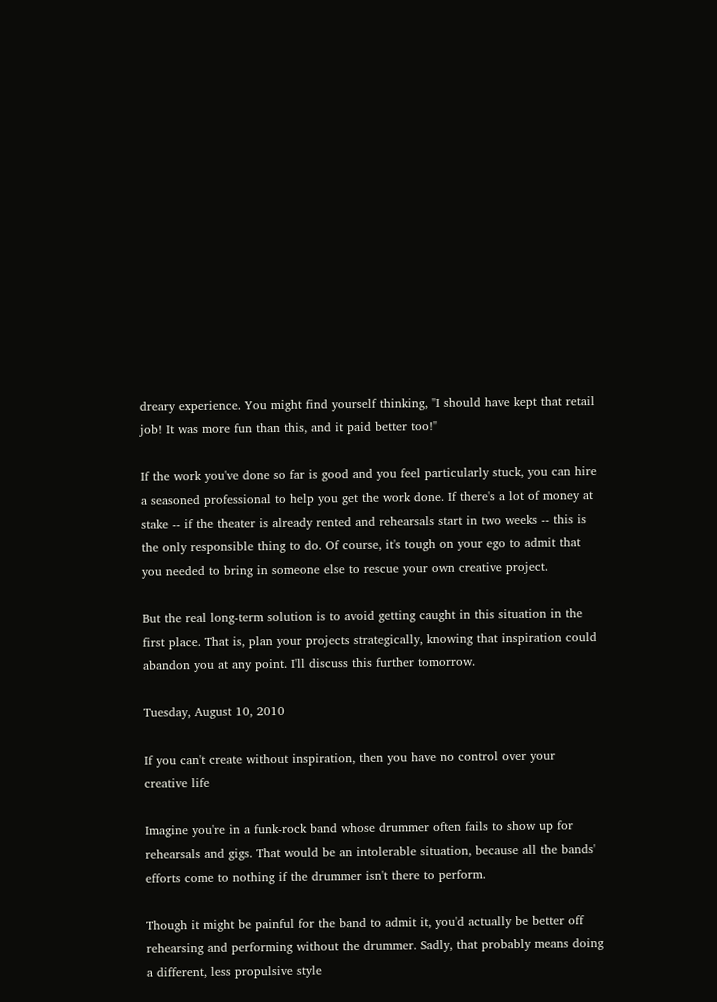dreary experience. You might find yourself thinking, "I should have kept that retail job! It was more fun than this, and it paid better too!"

If the work you've done so far is good and you feel particularly stuck, you can hire a seasoned professional to help you get the work done. If there's a lot of money at stake -- if the theater is already rented and rehearsals start in two weeks -- this is the only responsible thing to do. Of course, it's tough on your ego to admit that you needed to bring in someone else to rescue your own creative project.

But the real long-term solution is to avoid getting caught in this situation in the first place. That is, plan your projects strategically, knowing that inspiration could abandon you at any point. I'll discuss this further tomorrow.

Tuesday, August 10, 2010

If you can't create without inspiration, then you have no control over your creative life

Imagine you're in a funk-rock band whose drummer often fails to show up for rehearsals and gigs. That would be an intolerable situation, because all the bands' efforts come to nothing if the drummer isn't there to perform.

Though it might be painful for the band to admit it, you'd actually be better off rehearsing and performing without the drummer. Sadly, that probably means doing a different, less propulsive style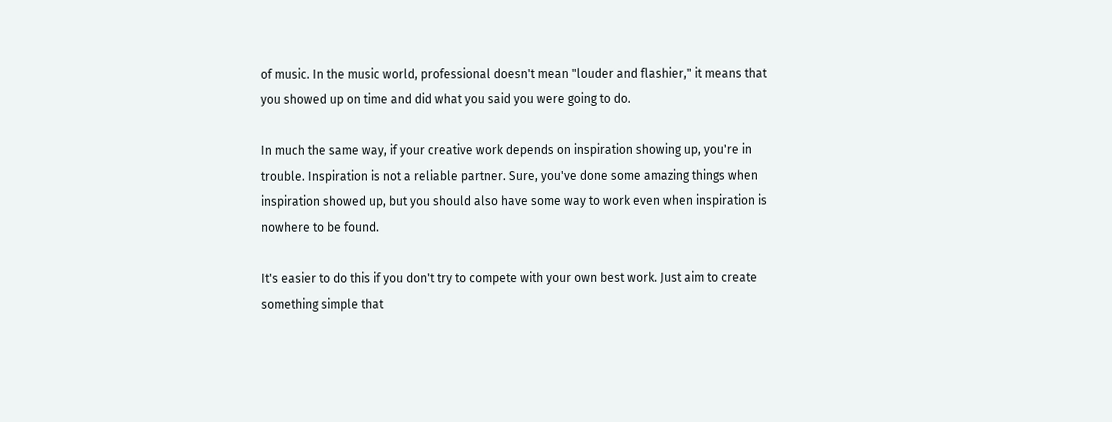of music. In the music world, professional doesn't mean "louder and flashier," it means that you showed up on time and did what you said you were going to do.

In much the same way, if your creative work depends on inspiration showing up, you're in trouble. Inspiration is not a reliable partner. Sure, you've done some amazing things when inspiration showed up, but you should also have some way to work even when inspiration is nowhere to be found.

It's easier to do this if you don't try to compete with your own best work. Just aim to create something simple that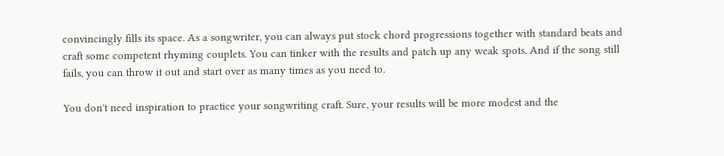convincingly fills its space. As a songwriter, you can always put stock chord progressions together with standard beats and craft some competent rhyming couplets. You can tinker with the results and patch up any weak spots. And if the song still fails, you can throw it out and start over as many times as you need to.

You don't need inspiration to practice your songwriting craft. Sure, your results will be more modest and the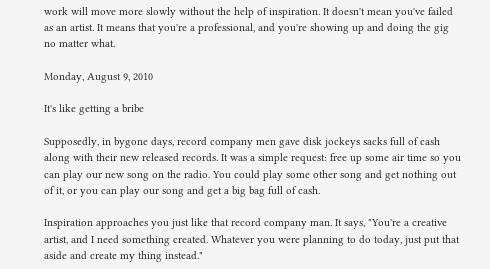work will move more slowly without the help of inspiration. It doesn't mean you've failed as an artist. It means that you're a professional, and you're showing up and doing the gig no matter what.

Monday, August 9, 2010

It's like getting a bribe

Supposedly, in bygone days, record company men gave disk jockeys sacks full of cash along with their new released records. It was a simple request: free up some air time so you can play our new song on the radio. You could play some other song and get nothing out of it, or you can play our song and get a big bag full of cash.

Inspiration approaches you just like that record company man. It says, "You're a creative artist, and I need something created. Whatever you were planning to do today, just put that aside and create my thing instead."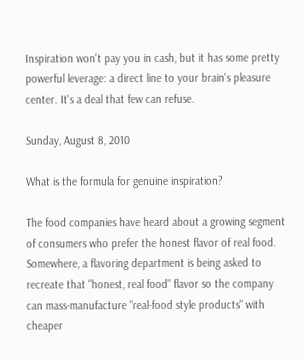Inspiration won't pay you in cash, but it has some pretty powerful leverage: a direct line to your brain's pleasure center. It's a deal that few can refuse.

Sunday, August 8, 2010

What is the formula for genuine inspiration?

The food companies have heard about a growing segment of consumers who prefer the honest flavor of real food. Somewhere, a flavoring department is being asked to recreate that "honest, real food" flavor so the company can mass-manufacture "real-food style products" with cheaper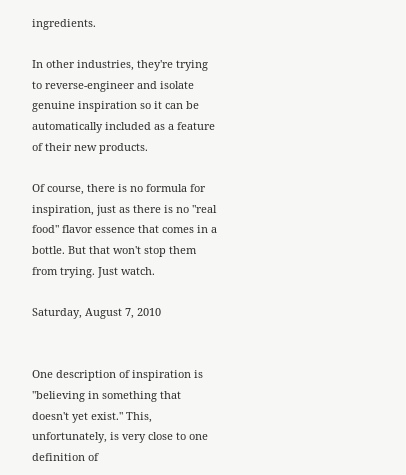ingredients.

In other industries, they're trying to reverse-engineer and isolate genuine inspiration so it can be automatically included as a feature of their new products.

Of course, there is no formula for inspiration, just as there is no "real food" flavor essence that comes in a bottle. But that won't stop them from trying. Just watch.

Saturday, August 7, 2010


One description of inspiration is "believing in something that doesn't yet exist." This, unfortunately, is very close to one definition of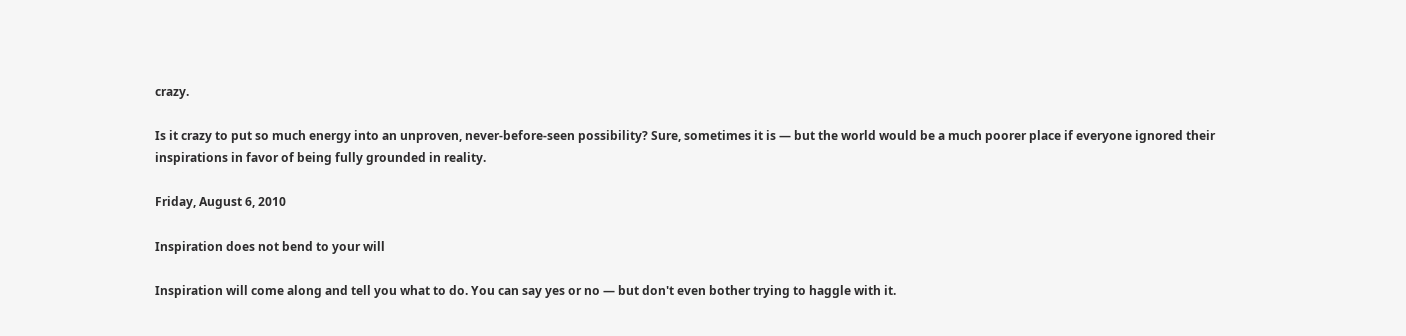crazy.

Is it crazy to put so much energy into an unproven, never-before-seen possibility? Sure, sometimes it is — but the world would be a much poorer place if everyone ignored their inspirations in favor of being fully grounded in reality.

Friday, August 6, 2010

Inspiration does not bend to your will

Inspiration will come along and tell you what to do. You can say yes or no — but don't even bother trying to haggle with it.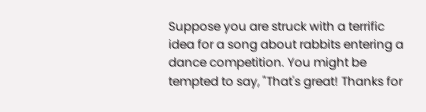Suppose you are struck with a terrific idea for a song about rabbits entering a dance competition. You might be tempted to say, "That's great! Thanks for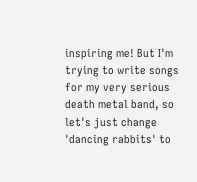inspiring me! But I'm trying to write songs for my very serious death metal band, so let's just change 'dancing rabbits' to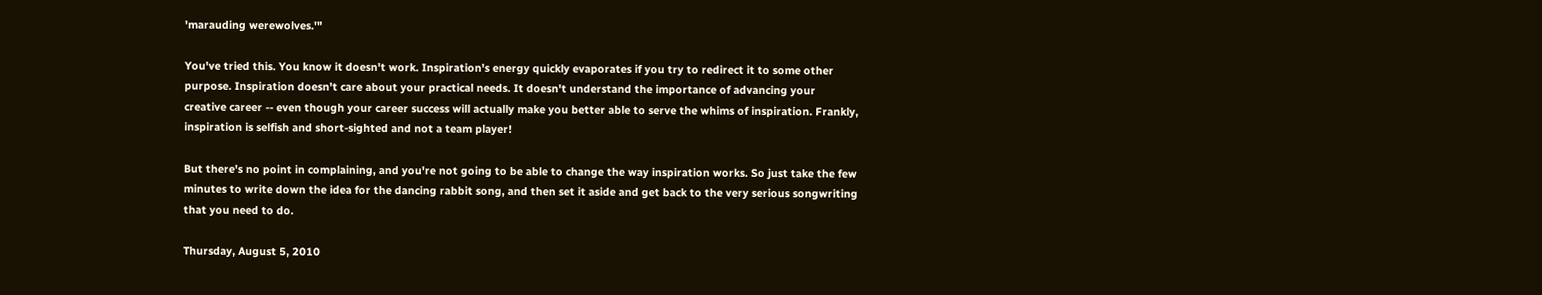'marauding werewolves.'"

You've tried this. You know it doesn't work. Inspiration's energy quickly evaporates if you try to redirect it to some other purpose. Inspiration doesn't care about your practical needs. It doesn't understand the importance of advancing your creative career -- even though your career success will actually make you better able to serve the whims of inspiration. Frankly, inspiration is selfish and short-sighted and not a team player!

But there's no point in complaining, and you're not going to be able to change the way inspiration works. So just take the few minutes to write down the idea for the dancing rabbit song, and then set it aside and get back to the very serious songwriting that you need to do.

Thursday, August 5, 2010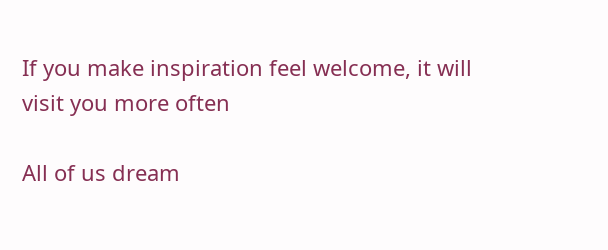If you make inspiration feel welcome, it will visit you more often

All of us dream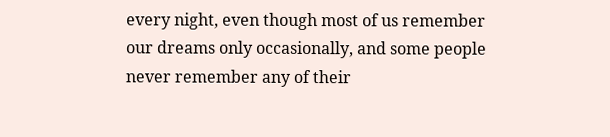every night, even though most of us remember our dreams only occasionally, and some people never remember any of their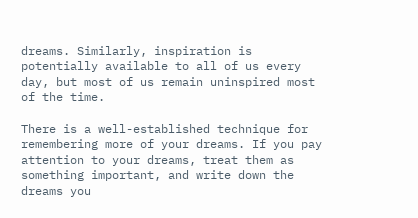dreams. Similarly, inspiration is potentially available to all of us every day, but most of us remain uninspired most of the time.

There is a well-established technique for remembering more of your dreams. If you pay attention to your dreams, treat them as something important, and write down the dreams you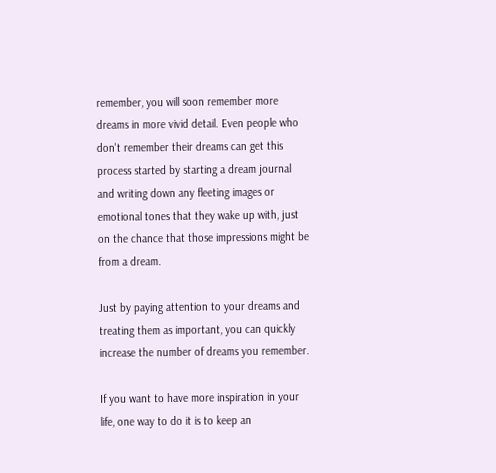remember, you will soon remember more dreams in more vivid detail. Even people who don't remember their dreams can get this process started by starting a dream journal and writing down any fleeting images or emotional tones that they wake up with, just on the chance that those impressions might be from a dream.

Just by paying attention to your dreams and treating them as important, you can quickly increase the number of dreams you remember.

If you want to have more inspiration in your life, one way to do it is to keep an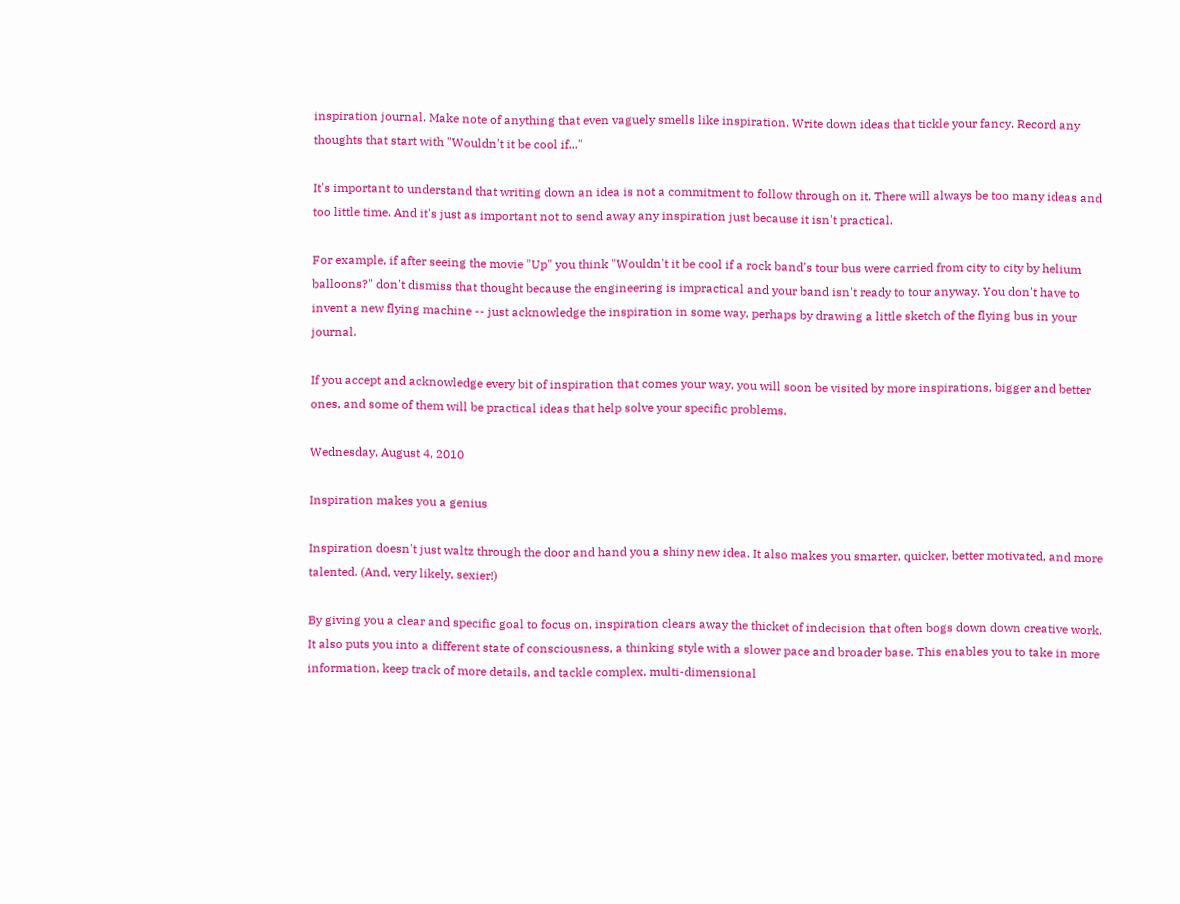inspiration journal. Make note of anything that even vaguely smells like inspiration. Write down ideas that tickle your fancy. Record any thoughts that start with "Wouldn't it be cool if..."

It's important to understand that writing down an idea is not a commitment to follow through on it. There will always be too many ideas and too little time. And it's just as important not to send away any inspiration just because it isn't practical.

For example, if after seeing the movie "Up" you think "Wouldn't it be cool if a rock band's tour bus were carried from city to city by helium balloons?" don't dismiss that thought because the engineering is impractical and your band isn't ready to tour anyway. You don't have to invent a new flying machine -- just acknowledge the inspiration in some way, perhaps by drawing a little sketch of the flying bus in your journal.

If you accept and acknowledge every bit of inspiration that comes your way, you will soon be visited by more inspirations, bigger and better ones, and some of them will be practical ideas that help solve your specific problems.

Wednesday, August 4, 2010

Inspiration makes you a genius

Inspiration doesn't just waltz through the door and hand you a shiny new idea. It also makes you smarter, quicker, better motivated, and more talented. (And, very likely, sexier!)

By giving you a clear and specific goal to focus on, inspiration clears away the thicket of indecision that often bogs down down creative work. It also puts you into a different state of consciousness, a thinking style with a slower pace and broader base. This enables you to take in more information, keep track of more details, and tackle complex, multi-dimensional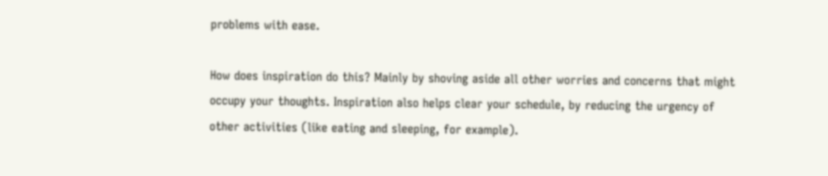problems with ease.

How does inspiration do this? Mainly by shoving aside all other worries and concerns that might occupy your thoughts. Inspiration also helps clear your schedule, by reducing the urgency of other activities (like eating and sleeping, for example).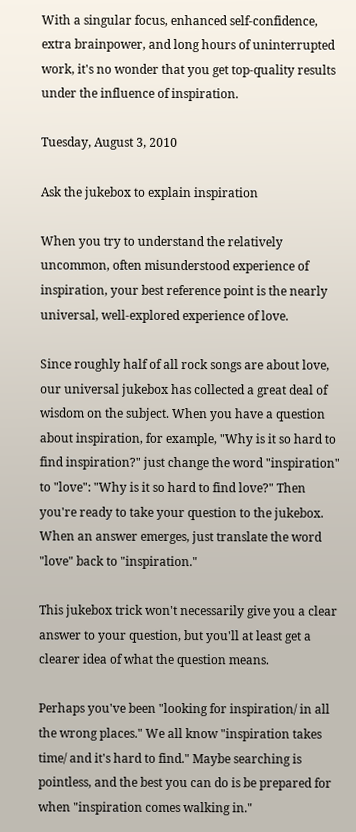With a singular focus, enhanced self-confidence, extra brainpower, and long hours of uninterrupted work, it's no wonder that you get top-quality results under the influence of inspiration.

Tuesday, August 3, 2010

Ask the jukebox to explain inspiration

When you try to understand the relatively uncommon, often misunderstood experience of inspiration, your best reference point is the nearly universal, well-explored experience of love.

Since roughly half of all rock songs are about love, our universal jukebox has collected a great deal of wisdom on the subject. When you have a question about inspiration, for example, "Why is it so hard to find inspiration?" just change the word "inspiration" to "love": "Why is it so hard to find love?" Then you're ready to take your question to the jukebox. When an answer emerges, just translate the word "love" back to "inspiration."

This jukebox trick won't necessarily give you a clear answer to your question, but you'll at least get a clearer idea of what the question means.

Perhaps you've been "looking for inspiration/ in all the wrong places." We all know "inspiration takes time/ and it's hard to find." Maybe searching is pointless, and the best you can do is be prepared for when "inspiration comes walking in."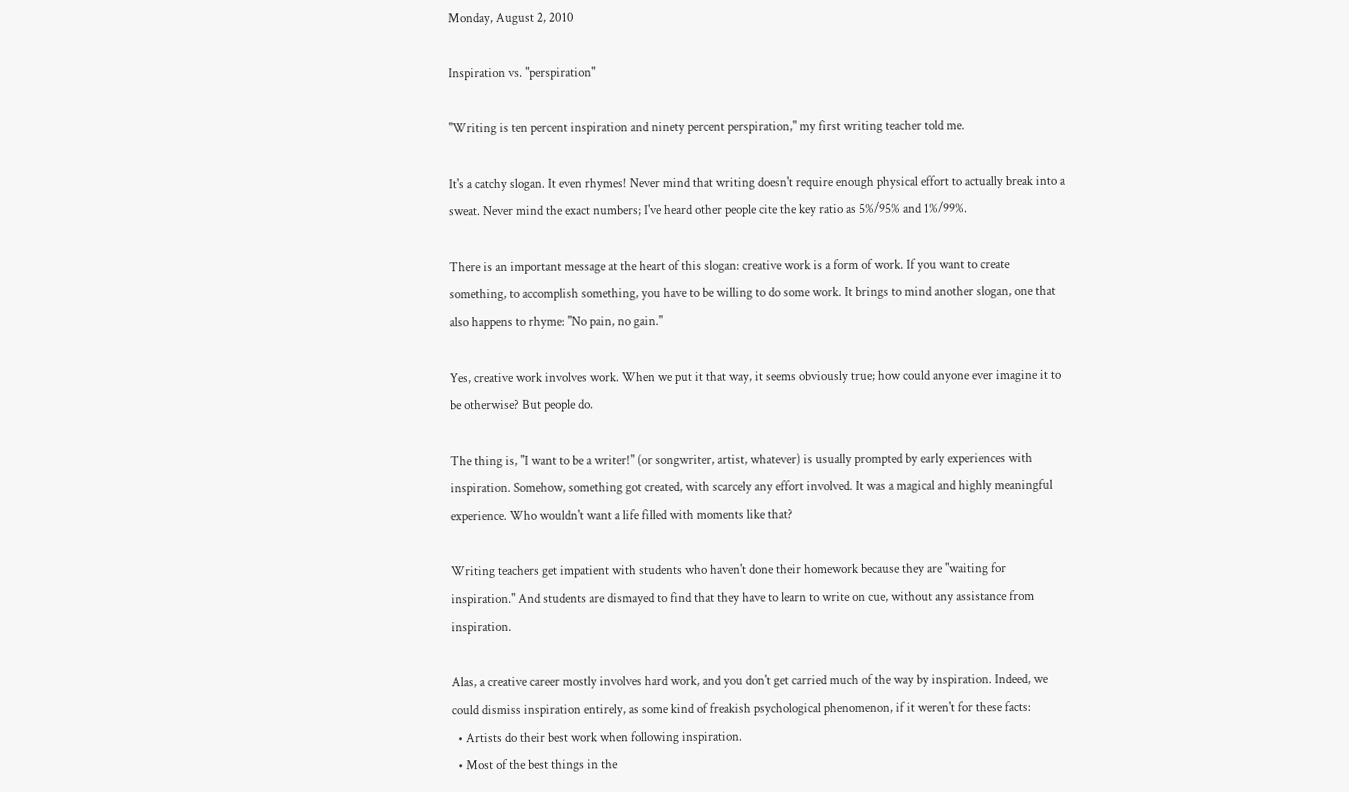Monday, August 2, 2010

Inspiration vs. "perspiration"

"Writing is ten percent inspiration and ninety percent perspiration," my first writing teacher told me.

It's a catchy slogan. It even rhymes! Never mind that writing doesn't require enough physical effort to actually break into a sweat. Never mind the exact numbers; I've heard other people cite the key ratio as 5%/95% and 1%/99%.

There is an important message at the heart of this slogan: creative work is a form of work. If you want to create something, to accomplish something, you have to be willing to do some work. It brings to mind another slogan, one that also happens to rhyme: "No pain, no gain."

Yes, creative work involves work. When we put it that way, it seems obviously true; how could anyone ever imagine it to be otherwise? But people do.

The thing is, "I want to be a writer!" (or songwriter, artist, whatever) is usually prompted by early experiences with inspiration. Somehow, something got created, with scarcely any effort involved. It was a magical and highly meaningful experience. Who wouldn't want a life filled with moments like that?

Writing teachers get impatient with students who haven't done their homework because they are "waiting for inspiration." And students are dismayed to find that they have to learn to write on cue, without any assistance from inspiration.

Alas, a creative career mostly involves hard work, and you don't get carried much of the way by inspiration. Indeed, we could dismiss inspiration entirely, as some kind of freakish psychological phenomenon, if it weren't for these facts:
  • Artists do their best work when following inspiration.
  • Most of the best things in the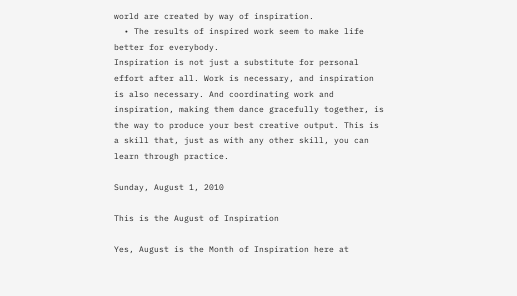world are created by way of inspiration.
  • The results of inspired work seem to make life better for everybody.
Inspiration is not just a substitute for personal effort after all. Work is necessary, and inspiration is also necessary. And coordinating work and inspiration, making them dance gracefully together, is the way to produce your best creative output. This is a skill that, just as with any other skill, you can learn through practice.

Sunday, August 1, 2010

This is the August of Inspiration

Yes, August is the Month of Inspiration here at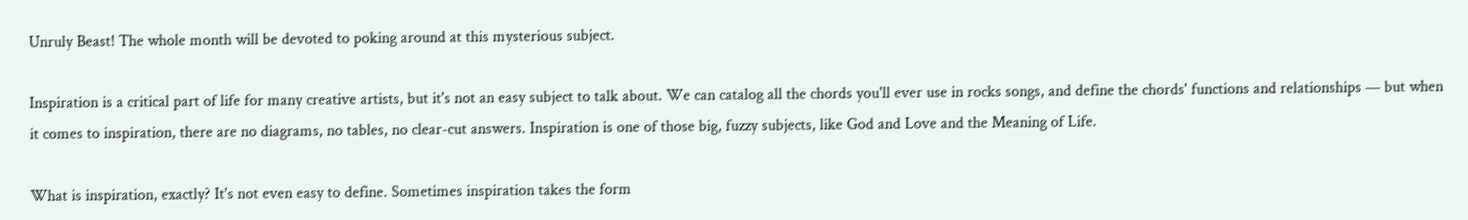Unruly Beast! The whole month will be devoted to poking around at this mysterious subject.

Inspiration is a critical part of life for many creative artists, but it's not an easy subject to talk about. We can catalog all the chords you'll ever use in rocks songs, and define the chords' functions and relationships — but when it comes to inspiration, there are no diagrams, no tables, no clear-cut answers. Inspiration is one of those big, fuzzy subjects, like God and Love and the Meaning of Life.

What is inspiration, exactly? It's not even easy to define. Sometimes inspiration takes the form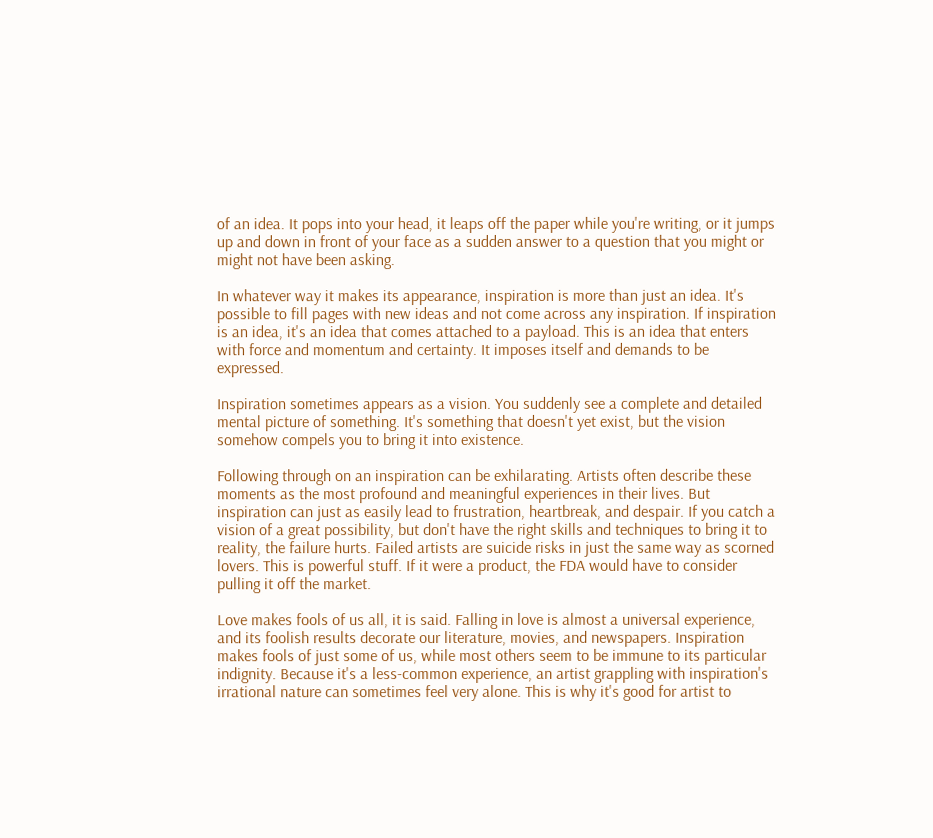of an idea. It pops into your head, it leaps off the paper while you're writing, or it jumps up and down in front of your face as a sudden answer to a question that you might or might not have been asking.

In whatever way it makes its appearance, inspiration is more than just an idea. It's possible to fill pages with new ideas and not come across any inspiration. If inspiration is an idea, it's an idea that comes attached to a payload. This is an idea that enters with force and momentum and certainty. It imposes itself and demands to be expressed.

Inspiration sometimes appears as a vision. You suddenly see a complete and detailed mental picture of something. It's something that doesn't yet exist, but the vision somehow compels you to bring it into existence.

Following through on an inspiration can be exhilarating. Artists often describe these moments as the most profound and meaningful experiences in their lives. But inspiration can just as easily lead to frustration, heartbreak, and despair. If you catch a vision of a great possibility, but don't have the right skills and techniques to bring it to reality, the failure hurts. Failed artists are suicide risks in just the same way as scorned lovers. This is powerful stuff. If it were a product, the FDA would have to consider pulling it off the market.

Love makes fools of us all, it is said. Falling in love is almost a universal experience, and its foolish results decorate our literature, movies, and newspapers. Inspiration makes fools of just some of us, while most others seem to be immune to its particular indignity. Because it's a less-common experience, an artist grappling with inspiration's irrational nature can sometimes feel very alone. This is why it's good for artist to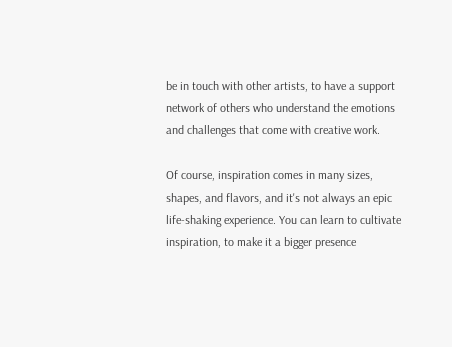be in touch with other artists, to have a support network of others who understand the emotions and challenges that come with creative work.

Of course, inspiration comes in many sizes, shapes, and flavors, and it's not always an epic life-shaking experience. You can learn to cultivate inspiration, to make it a bigger presence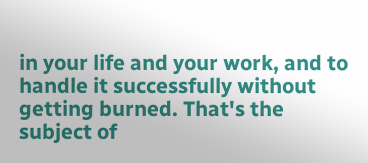in your life and your work, and to handle it successfully without getting burned. That's the subject of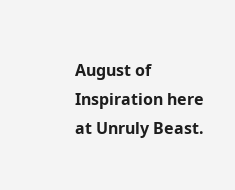August of Inspiration here at Unruly Beast.